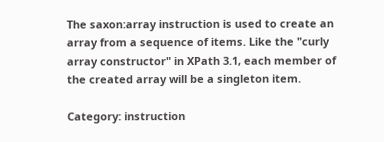The saxon:array instruction is used to create an array from a sequence of items. Like the "curly array constructor" in XPath 3.1, each member of the created array will be a singleton item.

Category: instruction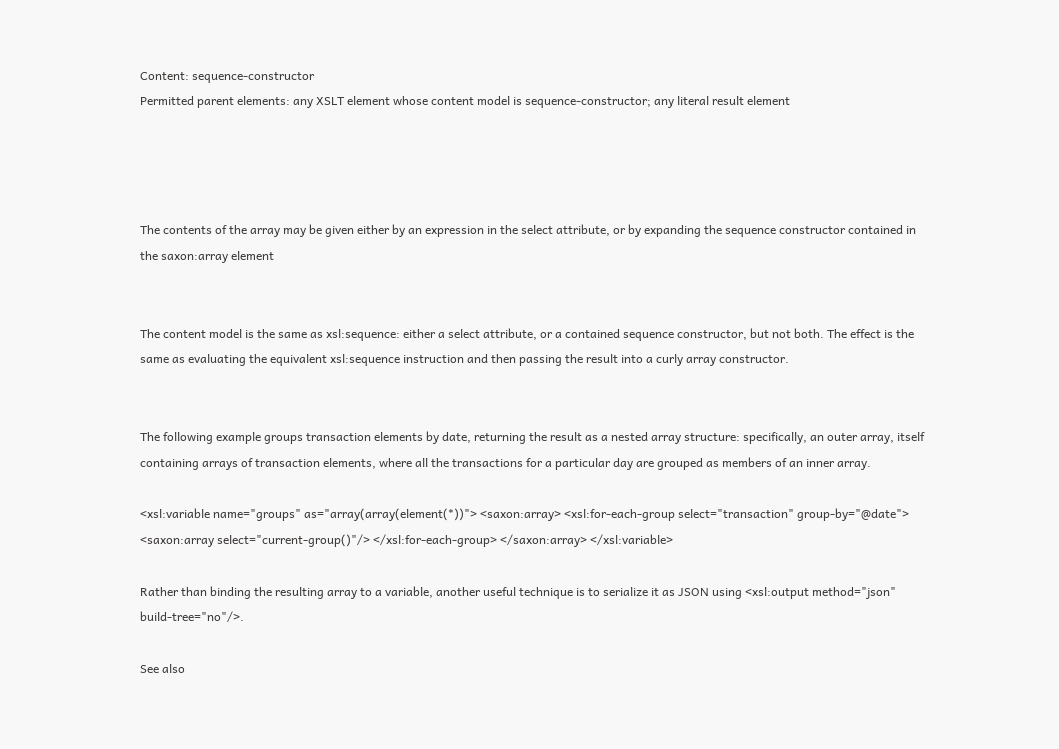Content: sequence-constructor
Permitted parent elements: any XSLT element whose content model is sequence-constructor; any literal result element




The contents of the array may be given either by an expression in the select attribute, or by expanding the sequence constructor contained in the saxon:array element


The content model is the same as xsl:sequence: either a select attribute, or a contained sequence constructor, but not both. The effect is the same as evaluating the equivalent xsl:sequence instruction and then passing the result into a curly array constructor.


The following example groups transaction elements by date, returning the result as a nested array structure: specifically, an outer array, itself containing arrays of transaction elements, where all the transactions for a particular day are grouped as members of an inner array.

<xsl:variable name="groups" as="array(array(element(*))"> <saxon:array> <xsl:for-each-group select="transaction" group-by="@date"> <saxon:array select="current-group()"/> </xsl:for-each-group> </saxon:array> </xsl:variable>

Rather than binding the resulting array to a variable, another useful technique is to serialize it as JSON using <xsl:output method="json" build-tree="no"/>.

See also